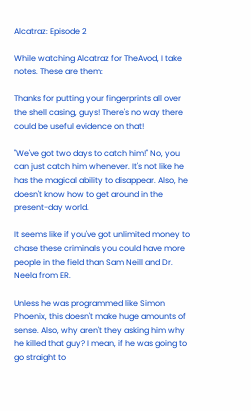Alcatraz: Episode 2

While watching Alcatraz for TheAvod, I take notes. These are them:

Thanks for putting your fingerprints all over the shell casing, guys! There's no way there could be useful evidence on that!

"We've got two days to catch him!" No, you can just catch him whenever. It's not like he has the magical ability to disappear. Also, he doesn't know how to get around in the present-day world.

It seems like if you've got unlimited money to chase these criminals you could have more people in the field than Sam Neill and Dr. Neela from ER.

Unless he was programmed like Simon Phoenix, this doesn't make huge amounts of sense. Also, why aren't they asking him why he killed that guy? I mean, if he was going to go straight to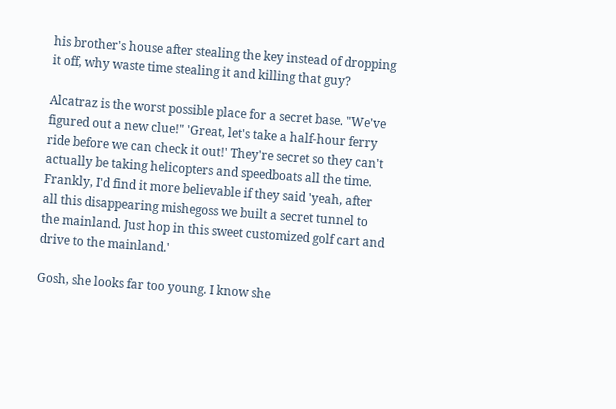his brother's house after stealing the key instead of dropping it off, why waste time stealing it and killing that guy?

Alcatraz is the worst possible place for a secret base. "We've figured out a new clue!" 'Great, let's take a half-hour ferry ride before we can check it out!' They're secret so they can't actually be taking helicopters and speedboats all the time. Frankly, I'd find it more believable if they said 'yeah, after all this disappearing mishegoss we built a secret tunnel to the mainland. Just hop in this sweet customized golf cart and drive to the mainland.'

Gosh, she looks far too young. I know she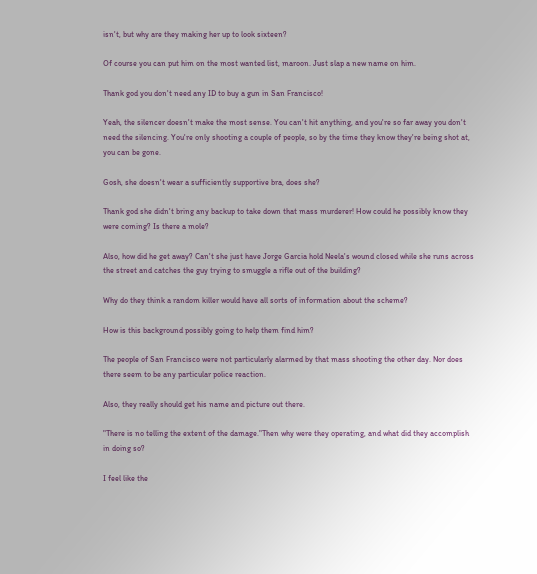isn't, but why are they making her up to look sixteen?

Of course you can put him on the most wanted list, maroon. Just slap a new name on him.

Thank god you don't need any ID to buy a gun in San Francisco!

Yeah, the silencer doesn't make the most sense. You can't hit anything, and you're so far away you don't need the silencing. You're only shooting a couple of people, so by the time they know they're being shot at, you can be gone.

Gosh, she doesn't wear a sufficiently supportive bra, does she?

Thank god she didn't bring any backup to take down that mass murderer! How could he possibly know they were coming? Is there a mole?

Also, how did he get away? Can't she just have Jorge Garcia hold Neela's wound closed while she runs across the street and catches the guy trying to smuggle a rifle out of the building?

Why do they think a random killer would have all sorts of information about the scheme?

How is this background possibly going to help them find him?

The people of San Francisco were not particularly alarmed by that mass shooting the other day. Nor does there seem to be any particular police reaction.

Also, they really should get his name and picture out there.

"There is no telling the extent of the damage."Then why were they operating, and what did they accomplish in doing so?

I feel like the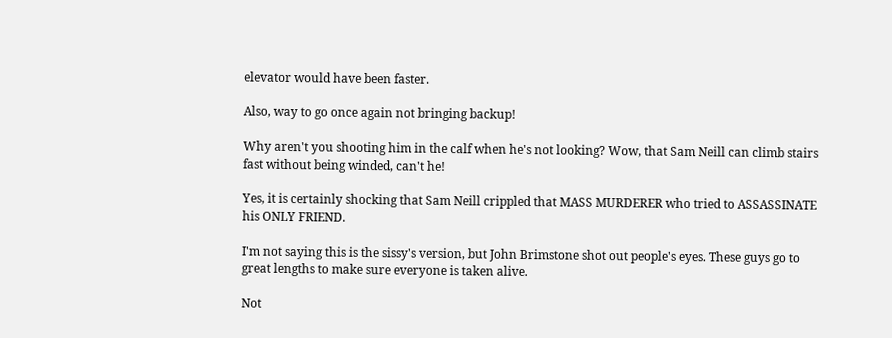elevator would have been faster.

Also, way to go once again not bringing backup!

Why aren't you shooting him in the calf when he's not looking? Wow, that Sam Neill can climb stairs fast without being winded, can't he!

Yes, it is certainly shocking that Sam Neill crippled that MASS MURDERER who tried to ASSASSINATE his ONLY FRIEND.

I'm not saying this is the sissy's version, but John Brimstone shot out people's eyes. These guys go to great lengths to make sure everyone is taken alive.

Not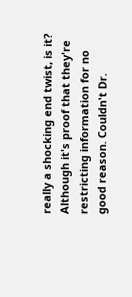really a shocking end twist, is it? Although it's proof that they're restricting information for no good reason. Couldn't Dr.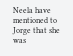Neela have mentioned to Jorge that she was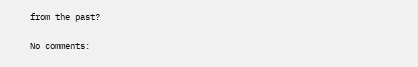from the past?

No comments: